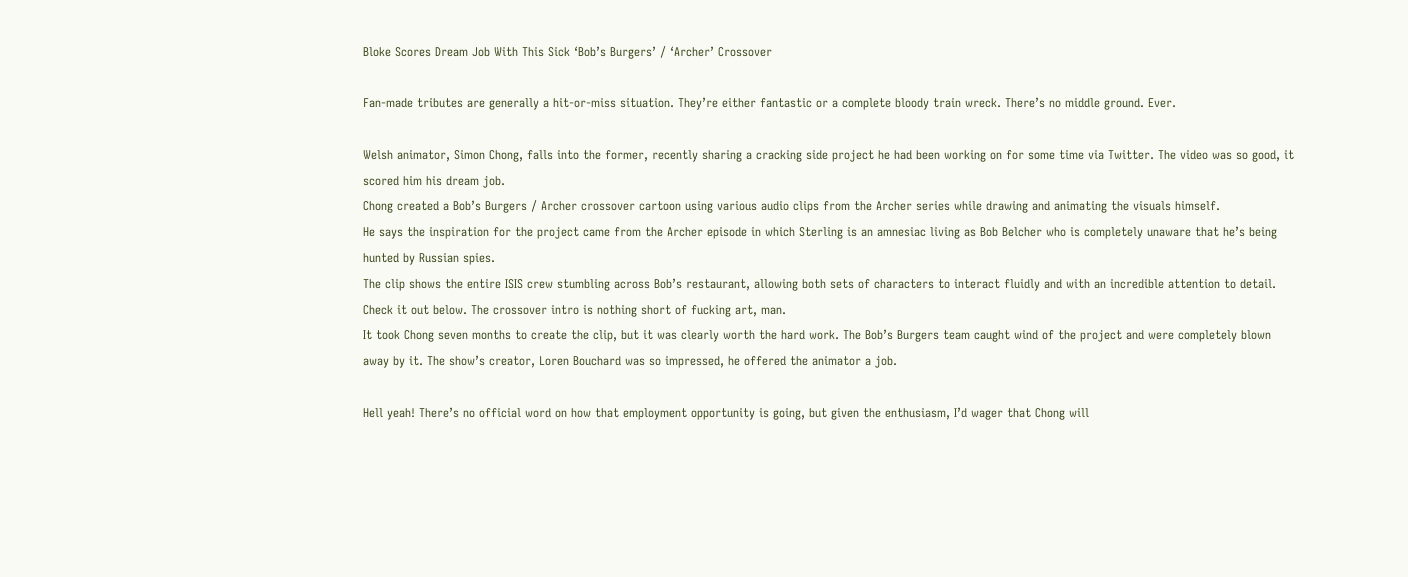Bloke Scores Dream Job With This Sick ‘Bob’s Burgers’ / ‘Archer’ Crossover

Fan-made tributes are generally a hit-or-miss situation. They’re either fantastic or a complete bloody train wreck. There’s no middle ground. Ever.

Welsh animator, Simon Chong, falls into the former, recently sharing a cracking side project he had been working on for some time via Twitter. The video was so good, it scored him his dream job.
Chong created a Bob’s Burgers / Archer crossover cartoon using various audio clips from the Archer series while drawing and animating the visuals himself.
He says the inspiration for the project came from the Archer episode in which Sterling is an amnesiac living as Bob Belcher who is completely unaware that he’s being hunted by Russian spies.
The clip shows the entire ISIS crew stumbling across Bob’s restaurant, allowing both sets of characters to interact fluidly and with an incredible attention to detail.
Check it out below. The crossover intro is nothing short of fucking art, man.
It took Chong seven months to create the clip, but it was clearly worth the hard work. The Bob’s Burgers team caught wind of the project and were completely blown away by it. The show’s creator, Loren Bouchard was so impressed, he offered the animator a job.

Hell yeah! There’s no official word on how that employment opportunity is going, but given the enthusiasm, I’d wager that Chong will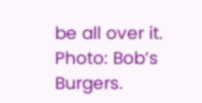be all over it.
Photo: Bob’s Burgers.